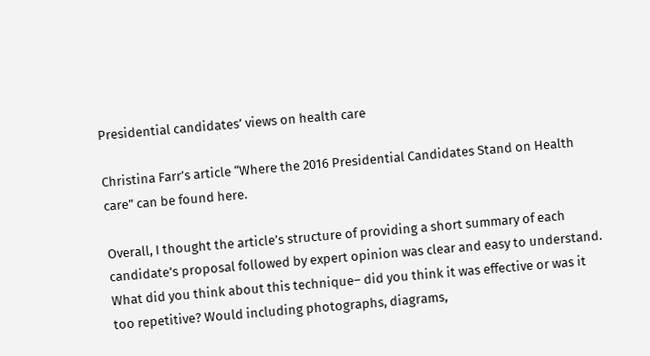Presidential candidates’ views on health care

Christina Farr’s article “Where the 2016 Presidential Candidates Stand on Health care” can be found here.

Overall, I thought the article’s structure of providing a short summary of each candidate’s proposal followed by expert opinion was clear and easy to understand. What did you think about this technique– did you think it was effective or was it too repetitive? Would including photographs, diagrams,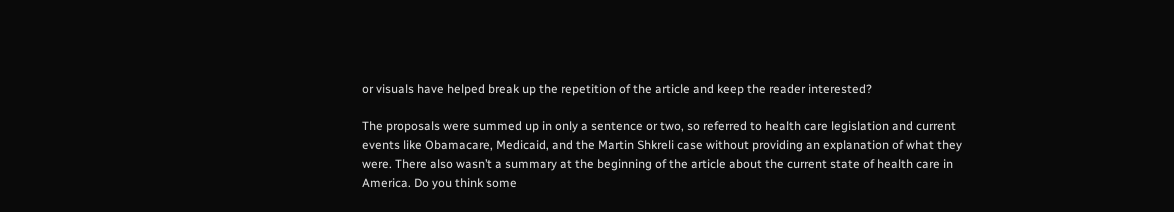or visuals have helped break up the repetition of the article and keep the reader interested?

The proposals were summed up in only a sentence or two, so referred to health care legislation and current events like Obamacare, Medicaid, and the Martin Shkreli case without providing an explanation of what they were. There also wasn’t a summary at the beginning of the article about the current state of health care in America. Do you think some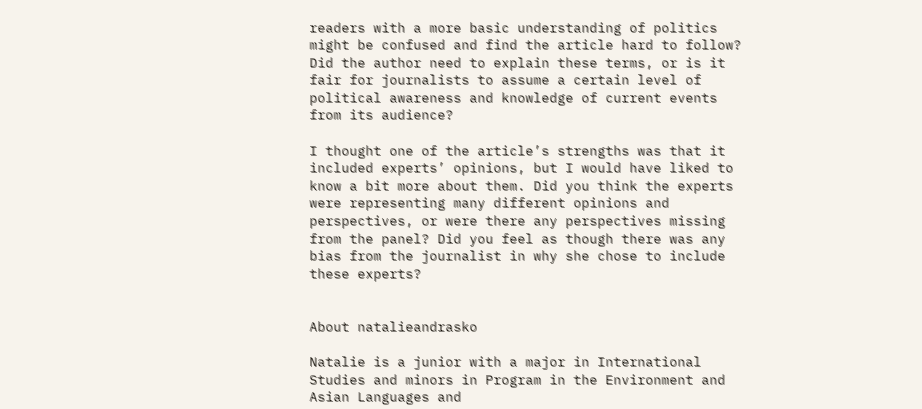readers with a more basic understanding of politics might be confused and find the article hard to follow? Did the author need to explain these terms, or is it fair for journalists to assume a certain level of political awareness and knowledge of current events from its audience?

I thought one of the article’s strengths was that it included experts’ opinions, but I would have liked to know a bit more about them. Did you think the experts were representing many different opinions and perspectives, or were there any perspectives missing from the panel? Did you feel as though there was any bias from the journalist in why she chose to include these experts?


About natalieandrasko

Natalie is a junior with a major in International Studies and minors in Program in the Environment and Asian Languages and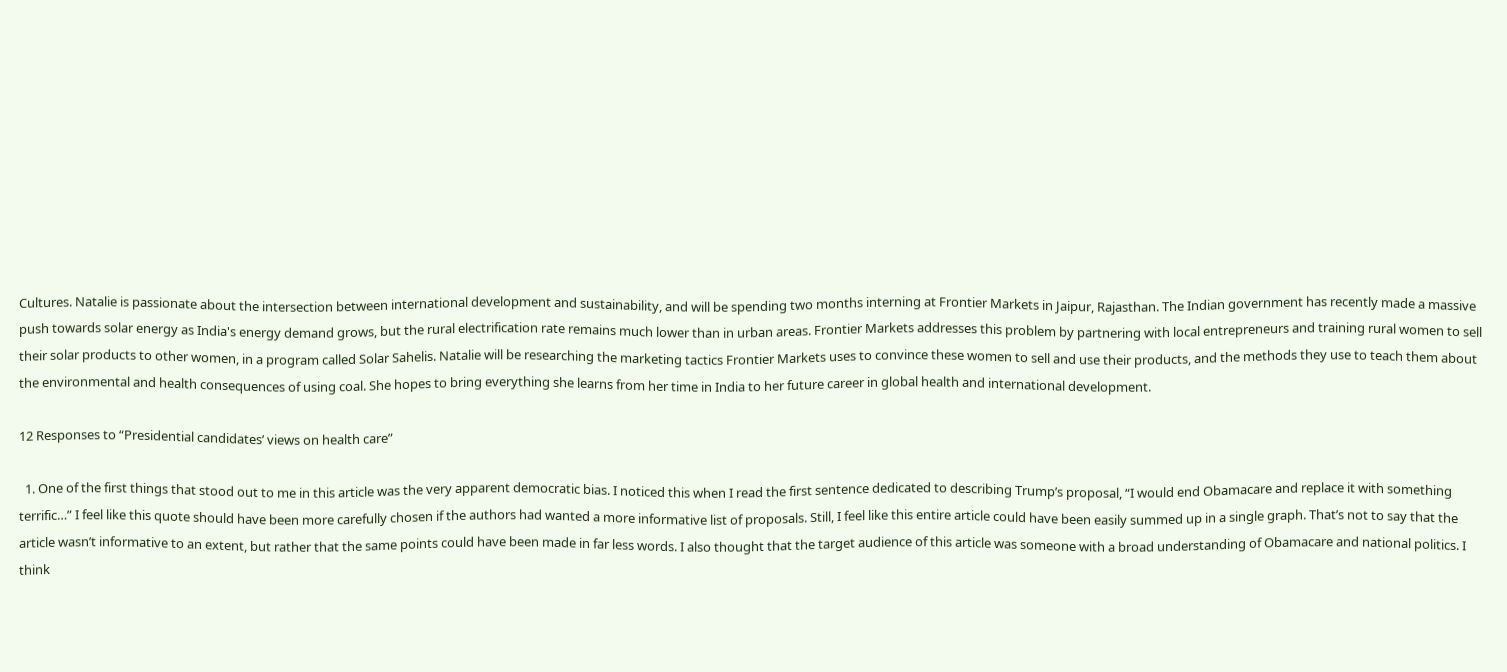Cultures. Natalie is passionate about the intersection between international development and sustainability, and will be spending two months interning at Frontier Markets in Jaipur, Rajasthan. The Indian government has recently made a massive push towards solar energy as India's energy demand grows, but the rural electrification rate remains much lower than in urban areas. Frontier Markets addresses this problem by partnering with local entrepreneurs and training rural women to sell their solar products to other women, in a program called Solar Sahelis. Natalie will be researching the marketing tactics Frontier Markets uses to convince these women to sell and use their products, and the methods they use to teach them about the environmental and health consequences of using coal. She hopes to bring everything she learns from her time in India to her future career in global health and international development.

12 Responses to “Presidential candidates’ views on health care”

  1. One of the first things that stood out to me in this article was the very apparent democratic bias. I noticed this when I read the first sentence dedicated to describing Trump’s proposal, “I would end Obamacare and replace it with something terrific…” I feel like this quote should have been more carefully chosen if the authors had wanted a more informative list of proposals. Still, I feel like this entire article could have been easily summed up in a single graph. That’s not to say that the article wasn’t informative to an extent, but rather that the same points could have been made in far less words. I also thought that the target audience of this article was someone with a broad understanding of Obamacare and national politics. I think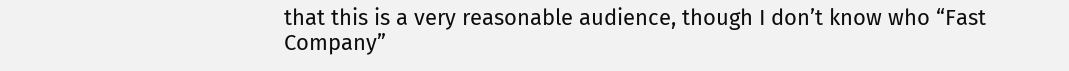that this is a very reasonable audience, though I don’t know who “Fast Company”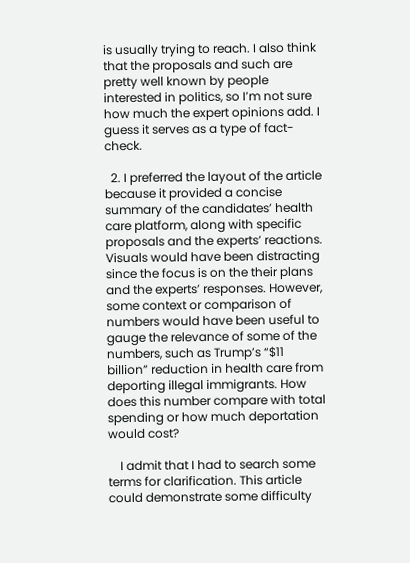is usually trying to reach. I also think that the proposals and such are pretty well known by people interested in politics, so I’m not sure how much the expert opinions add. I guess it serves as a type of fact-check.

  2. I preferred the layout of the article because it provided a concise summary of the candidates’ health care platform, along with specific proposals and the experts’ reactions. Visuals would have been distracting since the focus is on the their plans and the experts’ responses. However, some context or comparison of numbers would have been useful to gauge the relevance of some of the numbers, such as Trump’s “$11 billion” reduction in health care from deporting illegal immigrants. How does this number compare with total spending or how much deportation would cost?

    I admit that I had to search some terms for clarification. This article could demonstrate some difficulty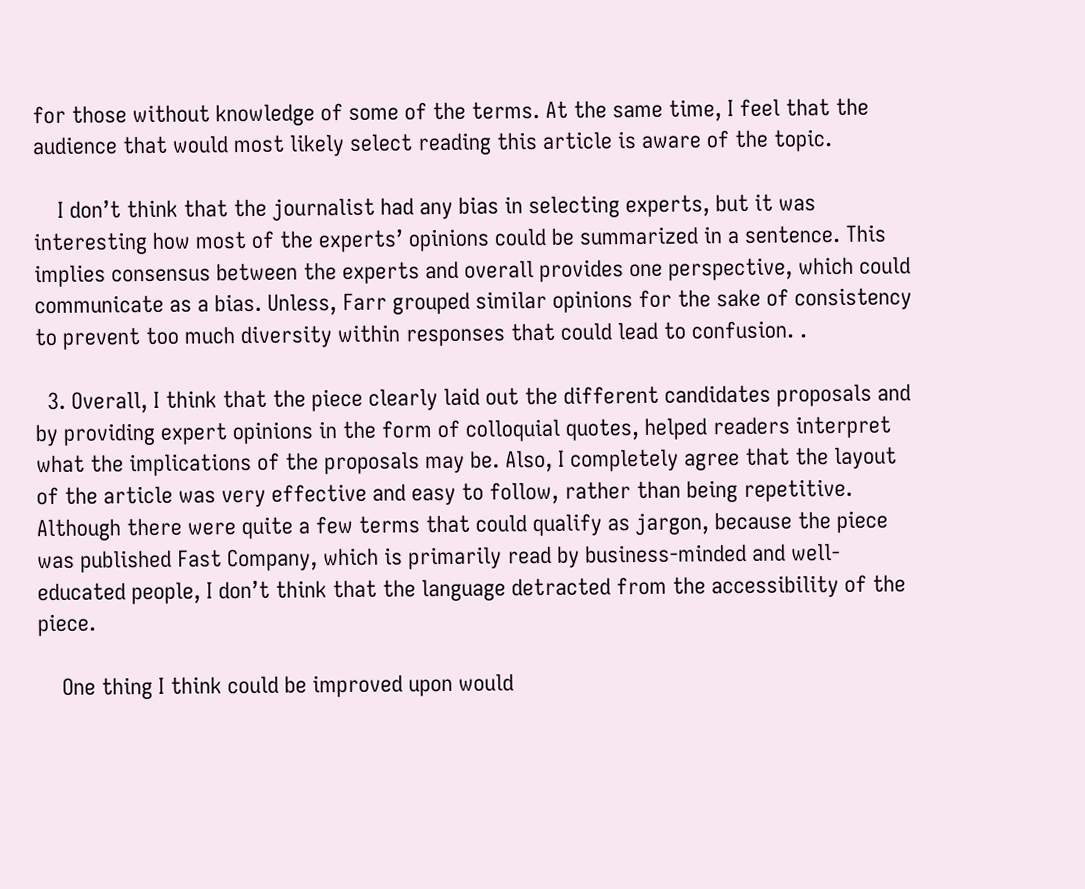for those without knowledge of some of the terms. At the same time, I feel that the audience that would most likely select reading this article is aware of the topic.

    I don’t think that the journalist had any bias in selecting experts, but it was interesting how most of the experts’ opinions could be summarized in a sentence. This implies consensus between the experts and overall provides one perspective, which could communicate as a bias. Unless, Farr grouped similar opinions for the sake of consistency to prevent too much diversity within responses that could lead to confusion. .

  3. Overall, I think that the piece clearly laid out the different candidates proposals and by providing expert opinions in the form of colloquial quotes, helped readers interpret what the implications of the proposals may be. Also, I completely agree that the layout of the article was very effective and easy to follow, rather than being repetitive. Although there were quite a few terms that could qualify as jargon, because the piece was published Fast Company, which is primarily read by business-minded and well-educated people, I don’t think that the language detracted from the accessibility of the piece.

    One thing I think could be improved upon would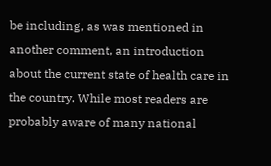be including, as was mentioned in another comment, an introduction about the current state of health care in the country. While most readers are probably aware of many national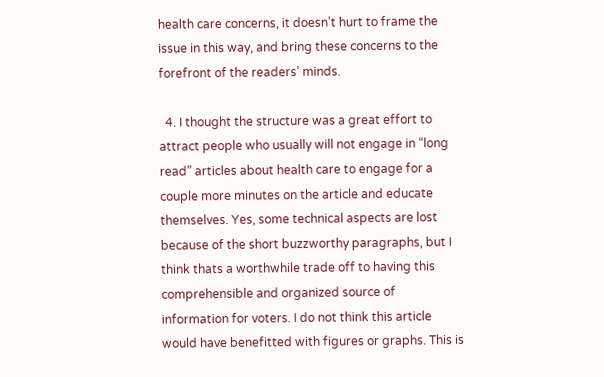health care concerns, it doesn’t hurt to frame the issue in this way, and bring these concerns to the forefront of the readers’ minds.

  4. I thought the structure was a great effort to attract people who usually will not engage in “long read” articles about health care to engage for a couple more minutes on the article and educate themselves. Yes, some technical aspects are lost because of the short buzzworthy paragraphs, but I think thats a worthwhile trade off to having this comprehensible and organized source of information for voters. I do not think this article would have benefitted with figures or graphs. This is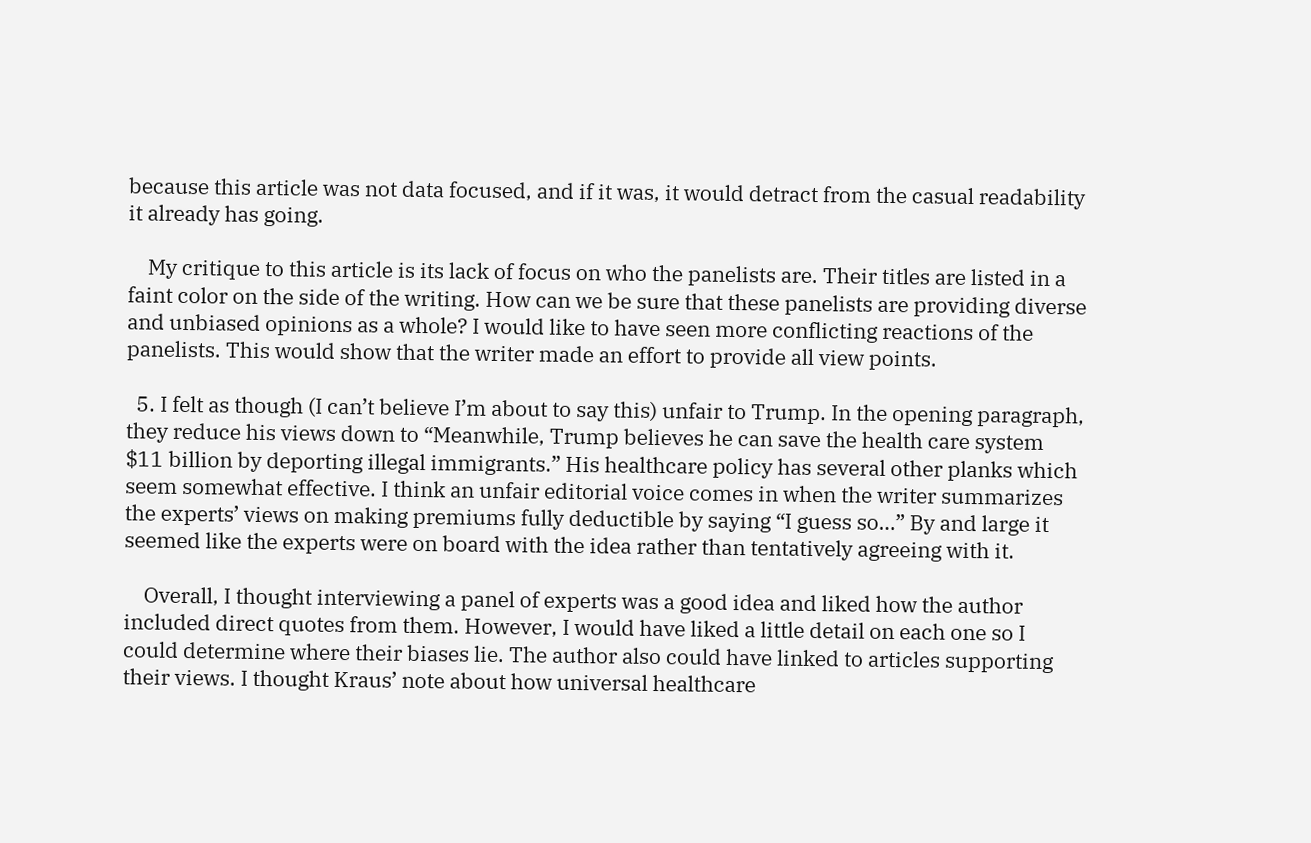because this article was not data focused, and if it was, it would detract from the casual readability it already has going.

    My critique to this article is its lack of focus on who the panelists are. Their titles are listed in a faint color on the side of the writing. How can we be sure that these panelists are providing diverse and unbiased opinions as a whole? I would like to have seen more conflicting reactions of the panelists. This would show that the writer made an effort to provide all view points.

  5. I felt as though (I can’t believe I’m about to say this) unfair to Trump. In the opening paragraph, they reduce his views down to “Meanwhile, Trump believes he can save the health care system $11 billion by deporting illegal immigrants.” His healthcare policy has several other planks which seem somewhat effective. I think an unfair editorial voice comes in when the writer summarizes the experts’ views on making premiums fully deductible by saying “I guess so…” By and large it seemed like the experts were on board with the idea rather than tentatively agreeing with it.

    Overall, I thought interviewing a panel of experts was a good idea and liked how the author included direct quotes from them. However, I would have liked a little detail on each one so I could determine where their biases lie. The author also could have linked to articles supporting their views. I thought Kraus’ note about how universal healthcare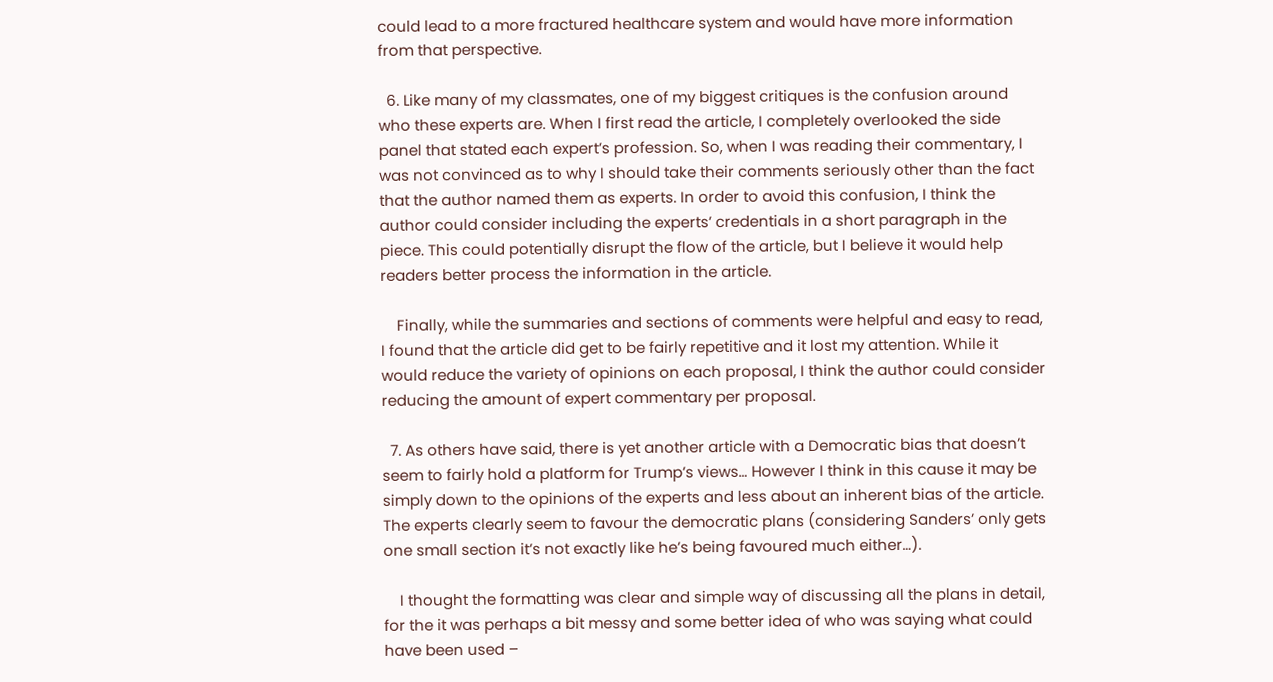could lead to a more fractured healthcare system and would have more information from that perspective.

  6. Like many of my classmates, one of my biggest critiques is the confusion around who these experts are. When I first read the article, I completely overlooked the side panel that stated each expert’s profession. So, when I was reading their commentary, I was not convinced as to why I should take their comments seriously other than the fact that the author named them as experts. In order to avoid this confusion, I think the author could consider including the experts’ credentials in a short paragraph in the piece. This could potentially disrupt the flow of the article, but I believe it would help readers better process the information in the article.

    Finally, while the summaries and sections of comments were helpful and easy to read, I found that the article did get to be fairly repetitive and it lost my attention. While it would reduce the variety of opinions on each proposal, I think the author could consider reducing the amount of expert commentary per proposal.

  7. As others have said, there is yet another article with a Democratic bias that doesn’t seem to fairly hold a platform for Trump’s views… However I think in this cause it may be simply down to the opinions of the experts and less about an inherent bias of the article. The experts clearly seem to favour the democratic plans (considering Sanders’ only gets one small section it’s not exactly like he’s being favoured much either…).

    I thought the formatting was clear and simple way of discussing all the plans in detail, for the it was perhaps a bit messy and some better idea of who was saying what could have been used –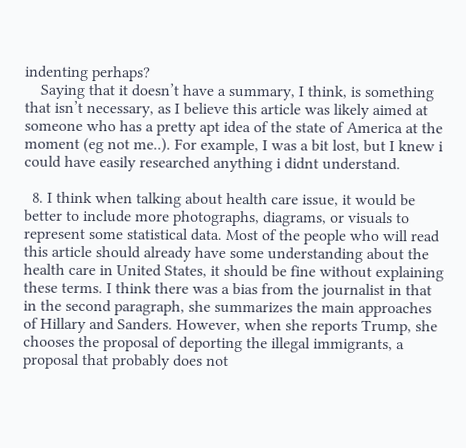indenting perhaps?
    Saying that it doesn’t have a summary, I think, is something that isn’t necessary, as I believe this article was likely aimed at someone who has a pretty apt idea of the state of America at the moment (eg not me..). For example, I was a bit lost, but I knew i could have easily researched anything i didnt understand.

  8. I think when talking about health care issue, it would be better to include more photographs, diagrams, or visuals to represent some statistical data. Most of the people who will read this article should already have some understanding about the health care in United States, it should be fine without explaining these terms. I think there was a bias from the journalist in that in the second paragraph, she summarizes the main approaches of Hillary and Sanders. However, when she reports Trump, she chooses the proposal of deporting the illegal immigrants, a proposal that probably does not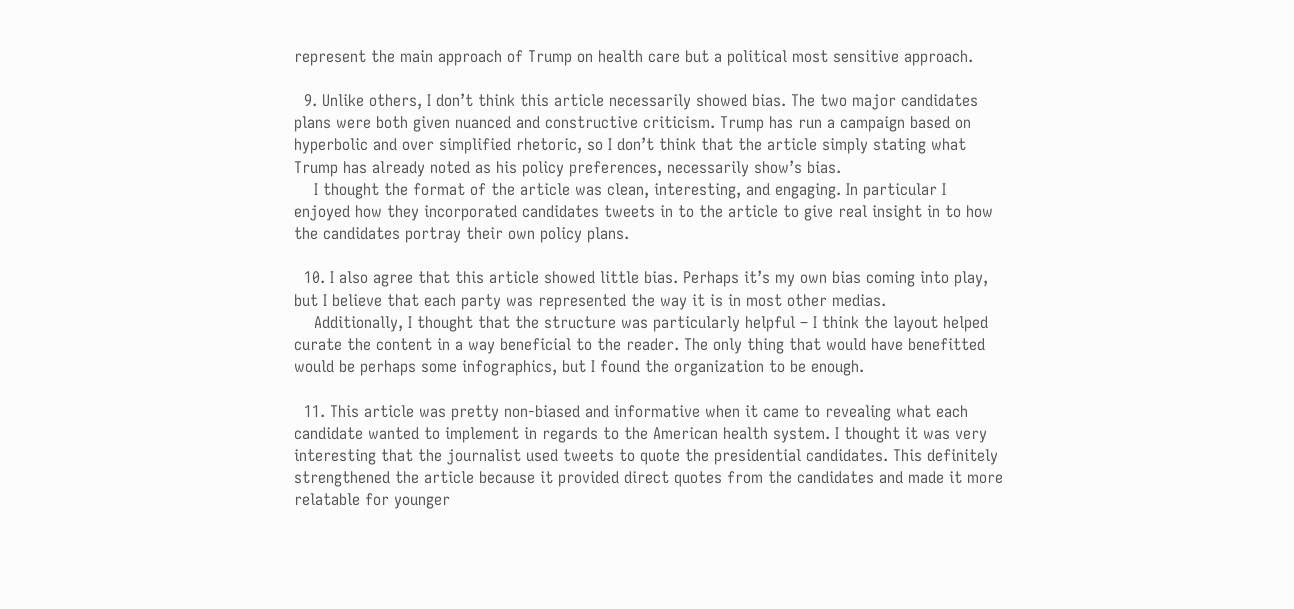represent the main approach of Trump on health care but a political most sensitive approach.

  9. Unlike others, I don’t think this article necessarily showed bias. The two major candidates plans were both given nuanced and constructive criticism. Trump has run a campaign based on hyperbolic and over simplified rhetoric, so I don’t think that the article simply stating what Trump has already noted as his policy preferences, necessarily show’s bias.
    I thought the format of the article was clean, interesting, and engaging. In particular I enjoyed how they incorporated candidates tweets in to the article to give real insight in to how the candidates portray their own policy plans.

  10. I also agree that this article showed little bias. Perhaps it’s my own bias coming into play, but I believe that each party was represented the way it is in most other medias.
    Additionally, I thought that the structure was particularly helpful – I think the layout helped curate the content in a way beneficial to the reader. The only thing that would have benefitted would be perhaps some infographics, but I found the organization to be enough.

  11. This article was pretty non-biased and informative when it came to revealing what each candidate wanted to implement in regards to the American health system. I thought it was very interesting that the journalist used tweets to quote the presidential candidates. This definitely strengthened the article because it provided direct quotes from the candidates and made it more relatable for younger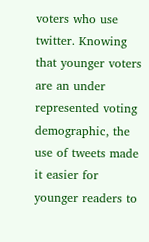voters who use twitter. Knowing that younger voters are an under represented voting demographic, the use of tweets made it easier for younger readers to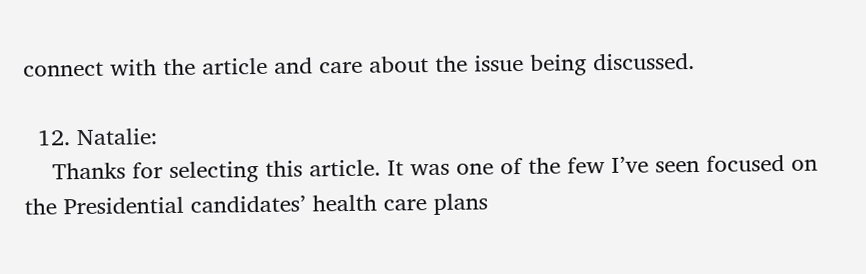connect with the article and care about the issue being discussed.

  12. Natalie:
    Thanks for selecting this article. It was one of the few I’ve seen focused on the Presidential candidates’ health care plans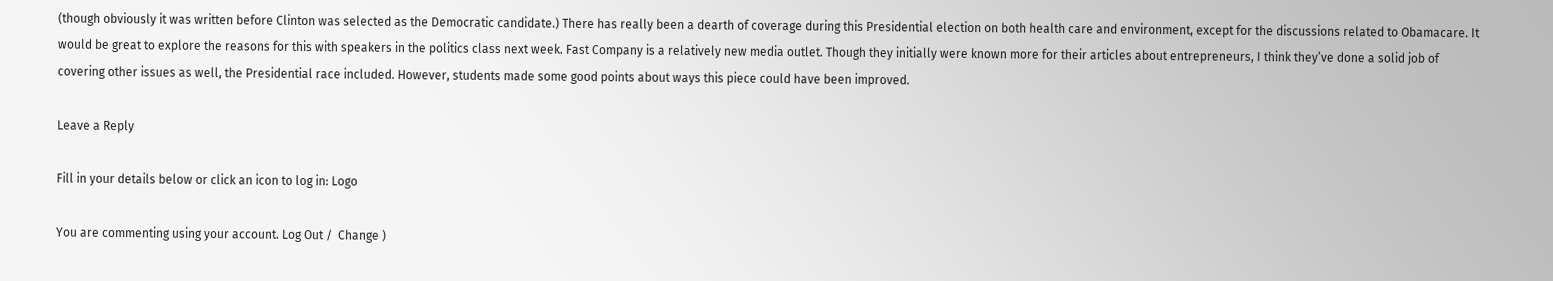(though obviously it was written before Clinton was selected as the Democratic candidate.) There has really been a dearth of coverage during this Presidential election on both health care and environment, except for the discussions related to Obamacare. It would be great to explore the reasons for this with speakers in the politics class next week. Fast Company is a relatively new media outlet. Though they initially were known more for their articles about entrepreneurs, I think they’ve done a solid job of covering other issues as well, the Presidential race included. However, students made some good points about ways this piece could have been improved.

Leave a Reply

Fill in your details below or click an icon to log in: Logo

You are commenting using your account. Log Out /  Change )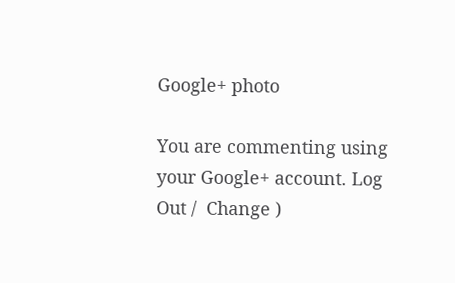Google+ photo

You are commenting using your Google+ account. Log Out /  Change )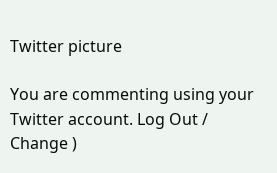Twitter picture

You are commenting using your Twitter account. Log Out /  Change )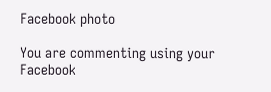Facebook photo

You are commenting using your Facebook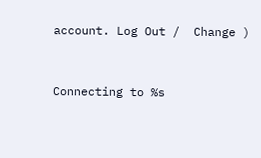account. Log Out /  Change )


Connecting to %s